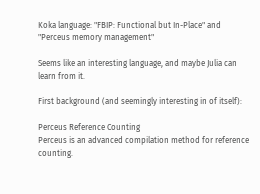Koka language: "FBIP: Functional but In-Place" and "Perceus memory management"

Seems like an interesting language, and maybe Julia can learn from it.

First background (and seemingly interesting in of itself):

Perceus Reference Counting
Perceus is an advanced compilation method for reference counting.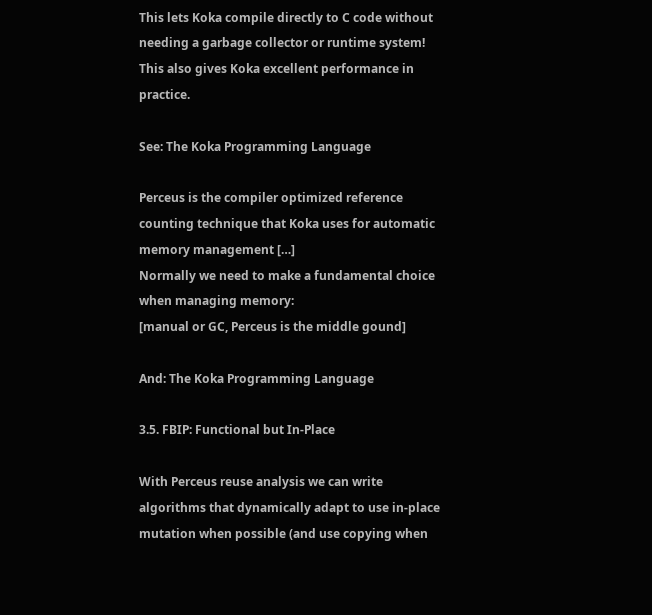This lets Koka compile directly to C code without needing a garbage collector or runtime system! This also gives Koka excellent performance in practice.

See: The Koka Programming Language

Perceus is the compiler optimized reference counting technique that Koka uses for automatic memory management […]
Normally we need to make a fundamental choice when managing memory:
[manual or GC, Perceus is the middle gound]

And: The Koka Programming Language

3.5. FBIP: Functional but In-Place

With Perceus reuse analysis we can write algorithms that dynamically adapt to use in-place mutation when possible (and use copying when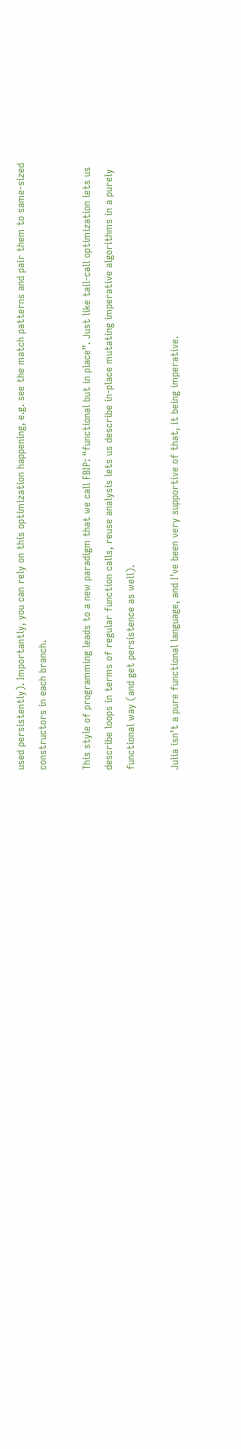used persistently). Importantly, you can rely on this optimization happening, e.g. see the match patterns and pair them to same-sized constructors in each branch.

This style of programming leads to a new paradigm that we call FBIP: “functional but in place”. Just like tail-call optimization lets us describe loops in terms of regular function calls, reuse analysis lets us describe in-place mutating imperative algorithms in a purely functional way (and get persistence as well).

Julia isn’t a pure functional language, and I’ve been very supportive of that, it being imperative.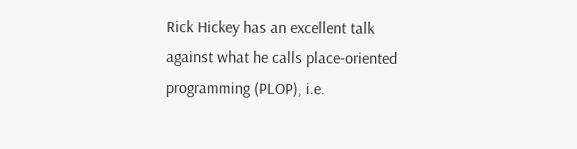Rick Hickey has an excellent talk against what he calls place-oriented programming (PLOP), i.e.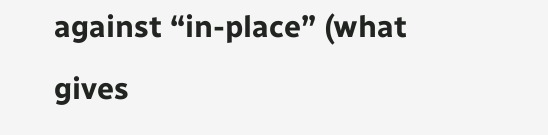against “in-place” (what gives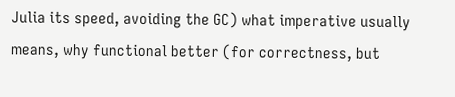Julia its speed, avoiding the GC) what imperative usually means, why functional better (for correctness, but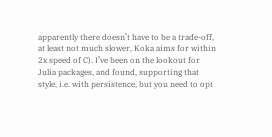apparently there doesn’t have to be a trade-off, at least not much slower, Koka aims for within 2x speed of C). I’ve been on the lookout for Julia packages, and found, supporting that style, i.e. with persistence, but you need to opt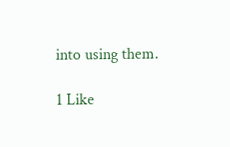into using them.

1 Like